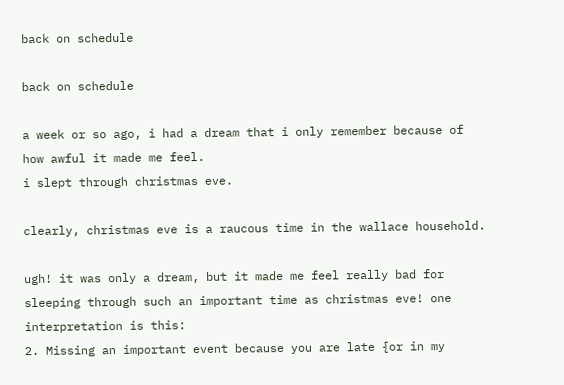back on schedule

back on schedule

a week or so ago, i had a dream that i only remember because of how awful it made me feel.
i slept through christmas eve.

clearly, christmas eve is a raucous time in the wallace household.

ugh! it was only a dream, but it made me feel really bad for sleeping through such an important time as christmas eve! one interpretation is this:
2. Missing an important event because you are late {or in my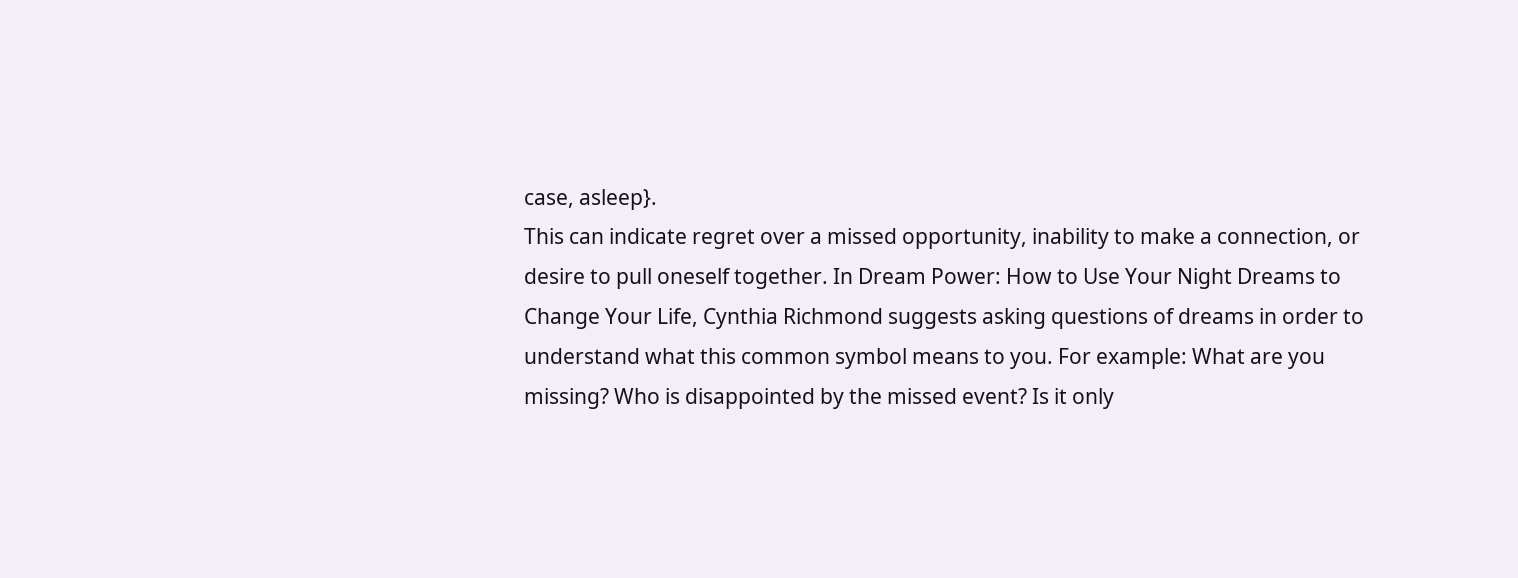case, asleep}.
This can indicate regret over a missed opportunity, inability to make a connection, or desire to pull oneself together. In Dream Power: How to Use Your Night Dreams to Change Your Life, Cynthia Richmond suggests asking questions of dreams in order to understand what this common symbol means to you. For example: What are you missing? Who is disappointed by the missed event? Is it only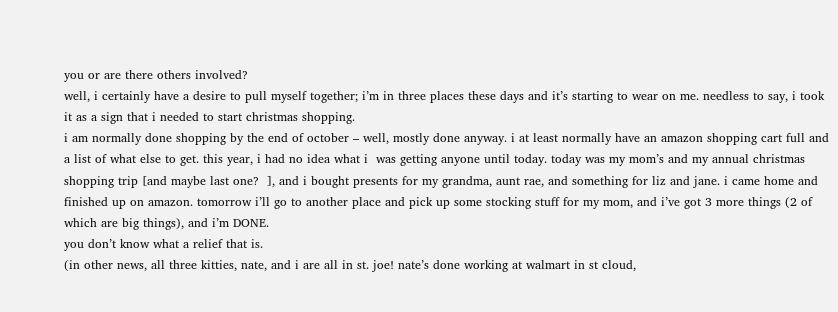you or are there others involved?
well, i certainly have a desire to pull myself together; i’m in three places these days and it’s starting to wear on me. needless to say, i took it as a sign that i needed to start christmas shopping.
i am normally done shopping by the end of october – well, mostly done anyway. i at least normally have an amazon shopping cart full and a list of what else to get. this year, i had no idea what i  was getting anyone until today. today was my mom’s and my annual christmas shopping trip [and maybe last one?  ], and i bought presents for my grandma, aunt rae, and something for liz and jane. i came home and finished up on amazon. tomorrow i’ll go to another place and pick up some stocking stuff for my mom, and i’ve got 3 more things (2 of which are big things), and i’m DONE.
you don’t know what a relief that is.
(in other news, all three kitties, nate, and i are all in st. joe! nate’s done working at walmart in st cloud,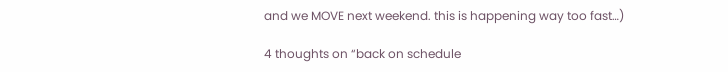and we MOVE next weekend. this is happening way too fast…)

4 thoughts on “back on schedule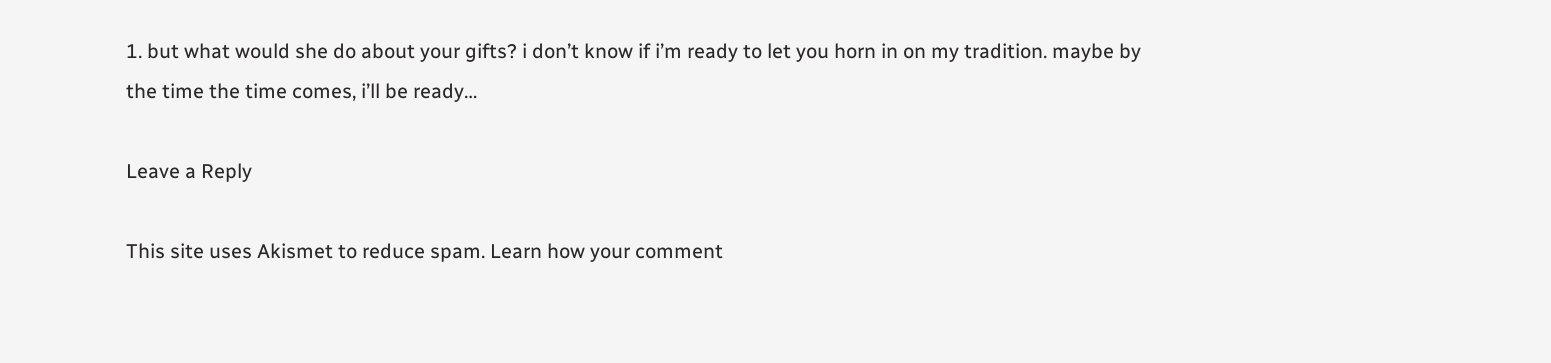1. but what would she do about your gifts? i don’t know if i’m ready to let you horn in on my tradition. maybe by the time the time comes, i’ll be ready…

Leave a Reply

This site uses Akismet to reduce spam. Learn how your comment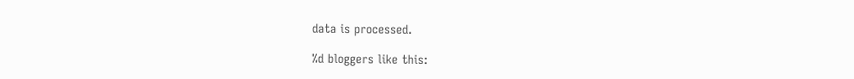data is processed.

%d bloggers like this: